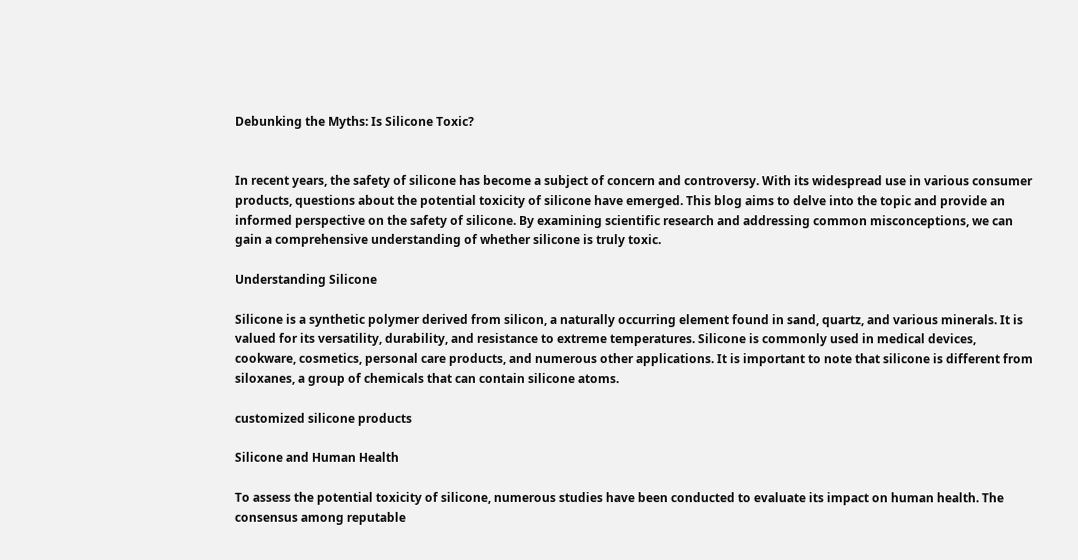Debunking the Myths: Is Silicone Toxic?


In recent years, the safety of silicone has become a subject of concern and controversy. With its widespread use in various consumer products, questions about the potential toxicity of silicone have emerged. This blog aims to delve into the topic and provide an informed perspective on the safety of silicone. By examining scientific research and addressing common misconceptions, we can gain a comprehensive understanding of whether silicone is truly toxic.

Understanding Silicone

Silicone is a synthetic polymer derived from silicon, a naturally occurring element found in sand, quartz, and various minerals. It is valued for its versatility, durability, and resistance to extreme temperatures. Silicone is commonly used in medical devices, cookware, cosmetics, personal care products, and numerous other applications. It is important to note that silicone is different from siloxanes, a group of chemicals that can contain silicone atoms.

customized silicone products

Silicone and Human Health

To assess the potential toxicity of silicone, numerous studies have been conducted to evaluate its impact on human health. The consensus among reputable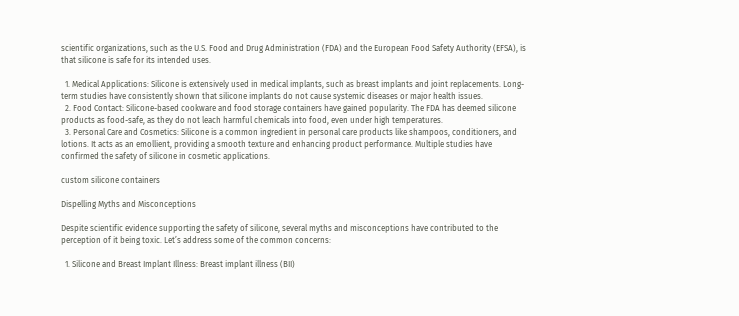scientific organizations, such as the U.S. Food and Drug Administration (FDA) and the European Food Safety Authority (EFSA), is that silicone is safe for its intended uses.

  1. Medical Applications: Silicone is extensively used in medical implants, such as breast implants and joint replacements. Long-term studies have consistently shown that silicone implants do not cause systemic diseases or major health issues.
  2. Food Contact: Silicone-based cookware and food storage containers have gained popularity. The FDA has deemed silicone products as food-safe, as they do not leach harmful chemicals into food, even under high temperatures.
  3. Personal Care and Cosmetics: Silicone is a common ingredient in personal care products like shampoos, conditioners, and lotions. It acts as an emollient, providing a smooth texture and enhancing product performance. Multiple studies have confirmed the safety of silicone in cosmetic applications.

custom silicone containers

Dispelling Myths and Misconceptions

Despite scientific evidence supporting the safety of silicone, several myths and misconceptions have contributed to the perception of it being toxic. Let’s address some of the common concerns:

  1. Silicone and Breast Implant Illness: Breast implant illness (BII)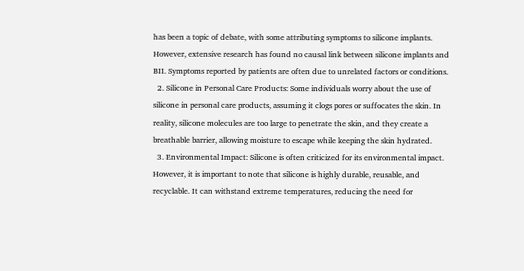has been a topic of debate, with some attributing symptoms to silicone implants. However, extensive research has found no causal link between silicone implants and BII. Symptoms reported by patients are often due to unrelated factors or conditions.
  2. Silicone in Personal Care Products: Some individuals worry about the use of silicone in personal care products, assuming it clogs pores or suffocates the skin. In reality, silicone molecules are too large to penetrate the skin, and they create a breathable barrier, allowing moisture to escape while keeping the skin hydrated.
  3. Environmental Impact: Silicone is often criticized for its environmental impact. However, it is important to note that silicone is highly durable, reusable, and recyclable. It can withstand extreme temperatures, reducing the need for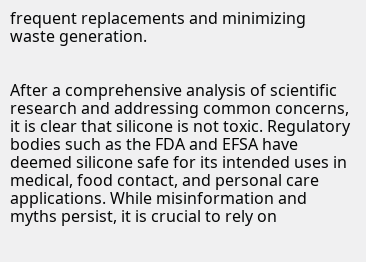frequent replacements and minimizing waste generation.


After a comprehensive analysis of scientific research and addressing common concerns, it is clear that silicone is not toxic. Regulatory bodies such as the FDA and EFSA have deemed silicone safe for its intended uses in medical, food contact, and personal care applications. While misinformation and myths persist, it is crucial to rely on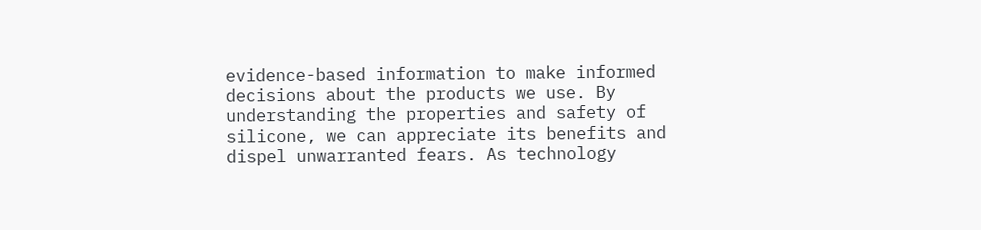evidence-based information to make informed decisions about the products we use. By understanding the properties and safety of silicone, we can appreciate its benefits and dispel unwarranted fears. As technology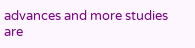advances and more studies are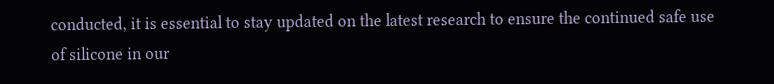conducted, it is essential to stay updated on the latest research to ensure the continued safe use of silicone in our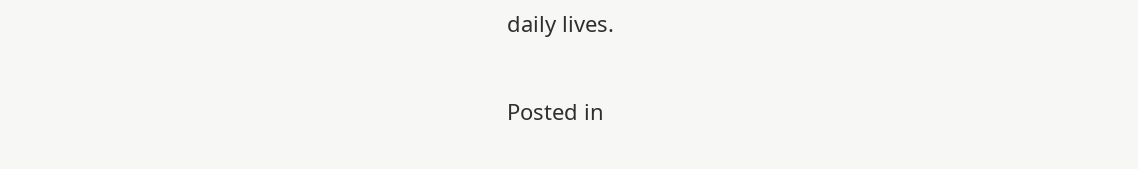daily lives.

Posted in